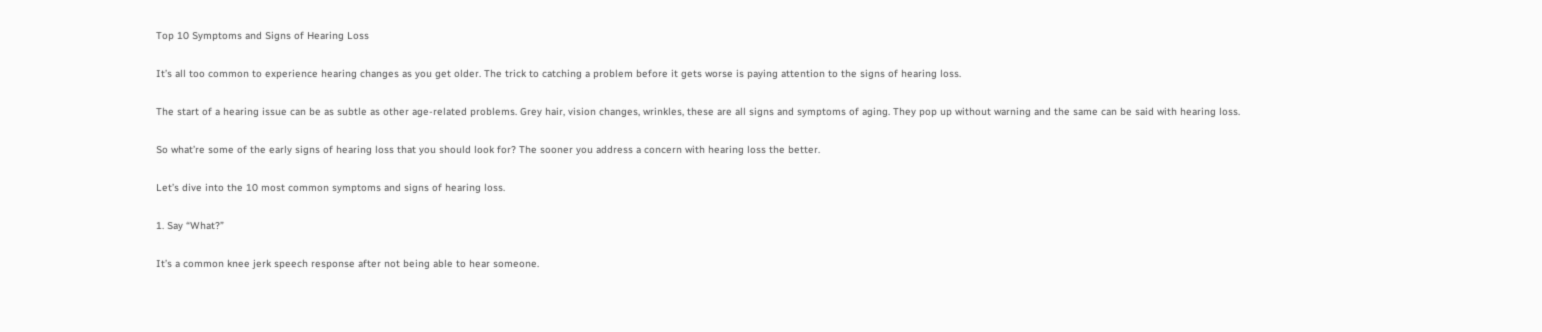Top 10 Symptoms and Signs of Hearing Loss

It’s all too common to experience hearing changes as you get older. The trick to catching a problem before it gets worse is paying attention to the signs of hearing loss.

The start of a hearing issue can be as subtle as other age-related problems. Grey hair, vision changes, wrinkles, these are all signs and symptoms of aging. They pop up without warning and the same can be said with hearing loss.

So what’re some of the early signs of hearing loss that you should look for? The sooner you address a concern with hearing loss the better.

Let’s dive into the 10 most common symptoms and signs of hearing loss.

1. Say “What?”

It’s a common knee jerk speech response after not being able to hear someone.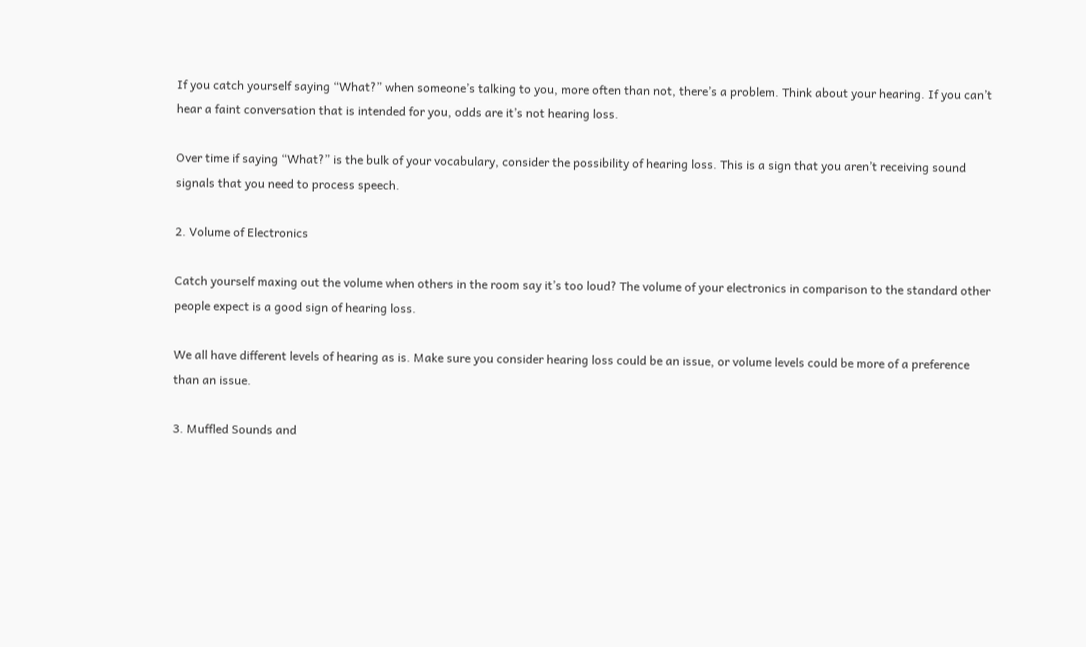If you catch yourself saying “What?” when someone’s talking to you, more often than not, there’s a problem. Think about your hearing. If you can’t hear a faint conversation that is intended for you, odds are it’s not hearing loss.

Over time if saying “What?” is the bulk of your vocabulary, consider the possibility of hearing loss. This is a sign that you aren’t receiving sound signals that you need to process speech.

2. Volume of Electronics

Catch yourself maxing out the volume when others in the room say it’s too loud? The volume of your electronics in comparison to the standard other people expect is a good sign of hearing loss.

We all have different levels of hearing as is. Make sure you consider hearing loss could be an issue, or volume levels could be more of a preference than an issue.

3. Muffled Sounds and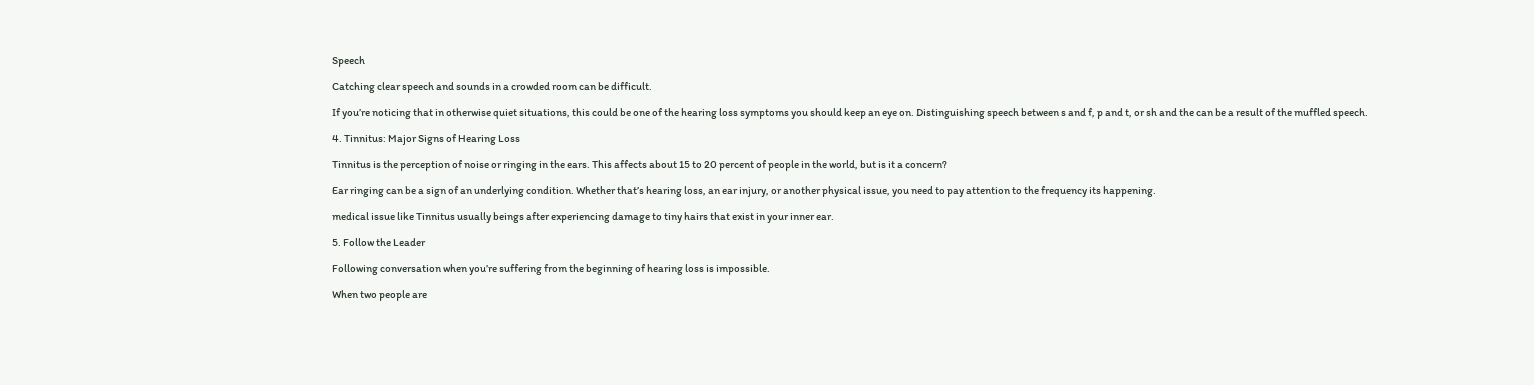Speech

Catching clear speech and sounds in a crowded room can be difficult.

If you’re noticing that in otherwise quiet situations, this could be one of the hearing loss symptoms you should keep an eye on. Distinguishing speech between s and f, p and t, or sh and the can be a result of the muffled speech.

4. Tinnitus: Major Signs of Hearing Loss

Tinnitus is the perception of noise or ringing in the ears. This affects about 15 to 20 percent of people in the world, but is it a concern?

Ear ringing can be a sign of an underlying condition. Whether that’s hearing loss, an ear injury, or another physical issue, you need to pay attention to the frequency its happening.

medical issue like Tinnitus usually beings after experiencing damage to tiny hairs that exist in your inner ear.

5. Follow the Leader

Following conversation when you’re suffering from the beginning of hearing loss is impossible.

When two people are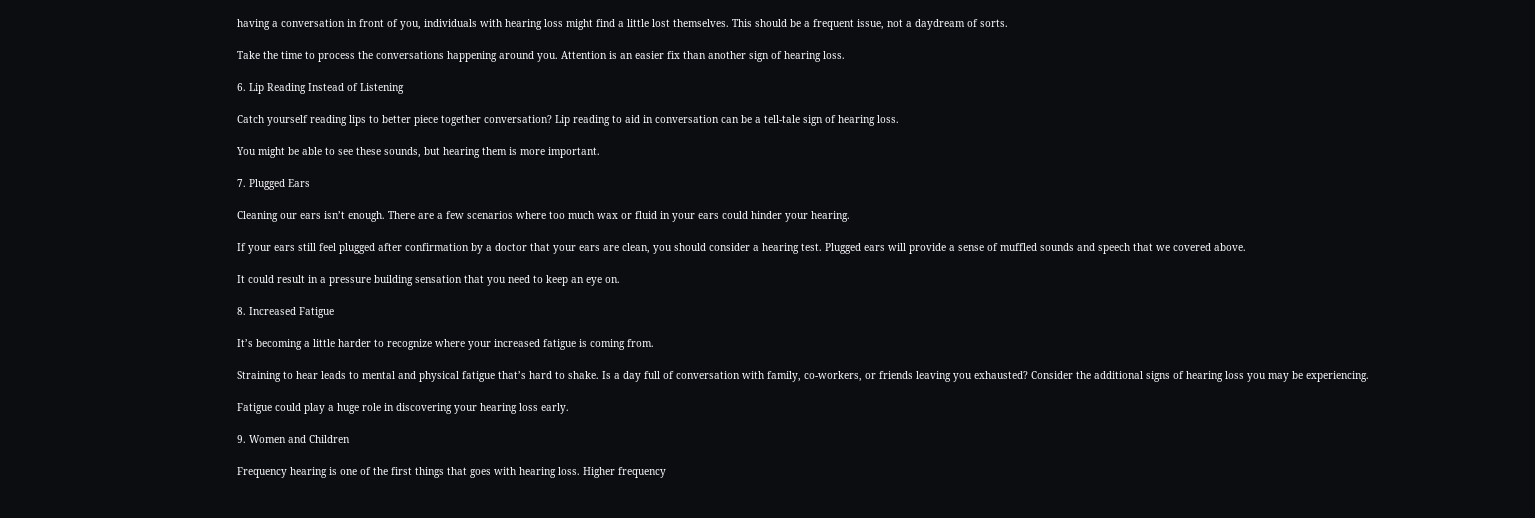having a conversation in front of you, individuals with hearing loss might find a little lost themselves. This should be a frequent issue, not a daydream of sorts.

Take the time to process the conversations happening around you. Attention is an easier fix than another sign of hearing loss.

6. Lip Reading Instead of Listening

Catch yourself reading lips to better piece together conversation? Lip reading to aid in conversation can be a tell-tale sign of hearing loss.

You might be able to see these sounds, but hearing them is more important.

7. Plugged Ears

Cleaning our ears isn’t enough. There are a few scenarios where too much wax or fluid in your ears could hinder your hearing.

If your ears still feel plugged after confirmation by a doctor that your ears are clean, you should consider a hearing test. Plugged ears will provide a sense of muffled sounds and speech that we covered above.

It could result in a pressure building sensation that you need to keep an eye on.

8. Increased Fatigue

It’s becoming a little harder to recognize where your increased fatigue is coming from.

Straining to hear leads to mental and physical fatigue that’s hard to shake. Is a day full of conversation with family, co-workers, or friends leaving you exhausted? Consider the additional signs of hearing loss you may be experiencing.

Fatigue could play a huge role in discovering your hearing loss early.

9. Women and Children

Frequency hearing is one of the first things that goes with hearing loss. Higher frequency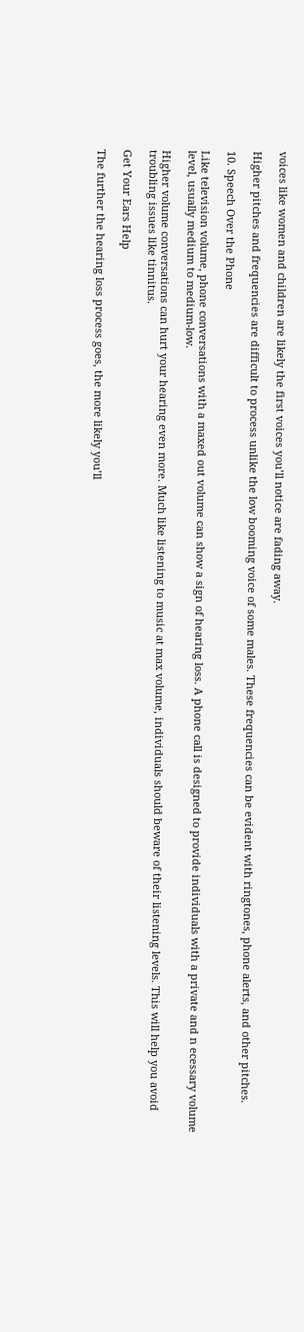voices like women and children are likely the first voices you’ll notice are fading away.

Higher pitches and frequencies are difficult to process unlike the low booming voice of some males. These frequencies can be evident with ringtones, phone alerts, and other pitches.

10. Speech Over the Phone

Like television volume, phone conversations with a maxed out volume can show a sign of hearing loss. A phone call is designed to provide individuals with a private and n ecessary volume level, usually medium to medium-low.

Higher volume conversations can hurt your hearing even more. Much like listening to music at max volume, individuals should beware of their listening levels. This will help you avoid troubling issues like tinnitus.

Get Your Ears Help

The further the hearing loss process goes, the more likely you’ll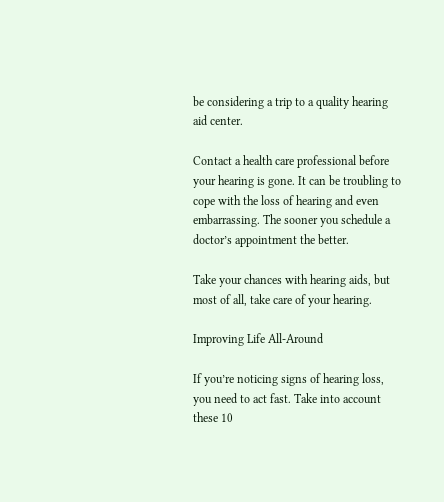be considering a trip to a quality hearing aid center.

Contact a health care professional before your hearing is gone. It can be troubling to cope with the loss of hearing and even embarrassing. The sooner you schedule a doctor’s appointment the better.

Take your chances with hearing aids, but most of all, take care of your hearing.

Improving Life All-Around

If you’re noticing signs of hearing loss, you need to act fast. Take into account these 10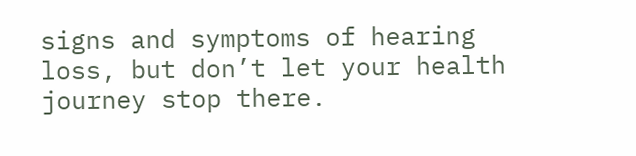signs and symptoms of hearing loss, but don’t let your health journey stop there.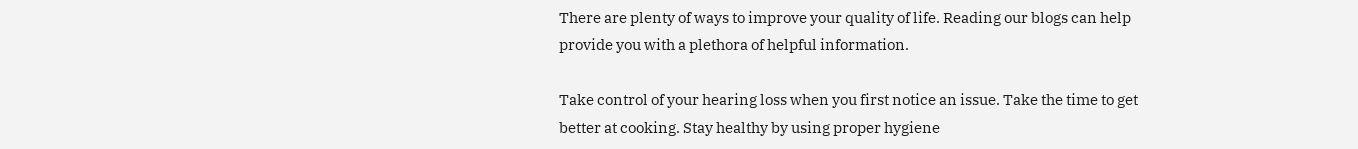There are plenty of ways to improve your quality of life. Reading our blogs can help provide you with a plethora of helpful information.

Take control of your hearing loss when you first notice an issue. Take the time to get better at cooking. Stay healthy by using proper hygiene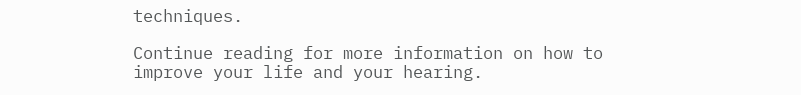techniques.

Continue reading for more information on how to improve your life and your hearing.